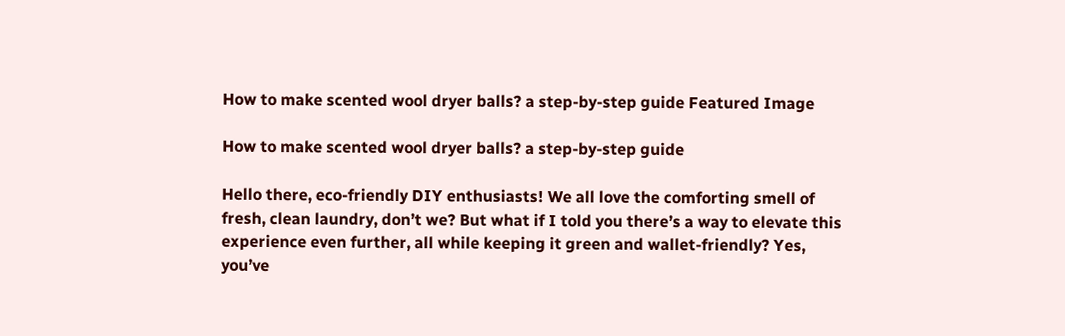How to make scented wool dryer balls? a step-by-step guide Featured Image

How to make scented wool dryer balls? a step-by-step guide

Hello there, eco-friendly DIY enthusiasts! We all love the comforting smell of fresh, clean laundry, don’t we? But what if I told you there’s a way to elevate this experience even further, all while keeping it green and wallet-friendly? Yes, you’ve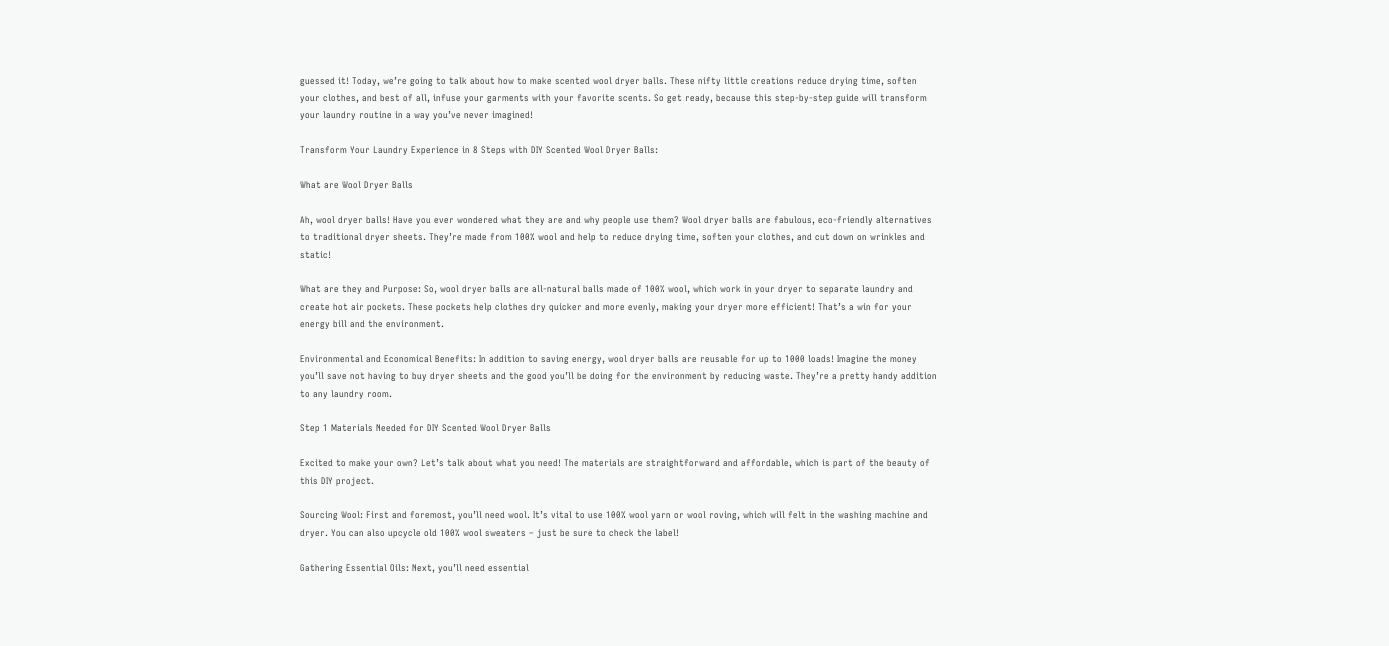guessed it! Today, we’re going to talk about how to make scented wool dryer balls. These nifty little creations reduce drying time, soften your clothes, and best of all, infuse your garments with your favorite scents. So get ready, because this step-by-step guide will transform your laundry routine in a way you’ve never imagined!

Transform Your Laundry Experience in 8 Steps with DIY Scented Wool Dryer Balls:

What are Wool Dryer Balls

Ah, wool dryer balls! Have you ever wondered what they are and why people use them? Wool dryer balls are fabulous, eco-friendly alternatives to traditional dryer sheets. They’re made from 100% wool and help to reduce drying time, soften your clothes, and cut down on wrinkles and static!

What are they and Purpose: So, wool dryer balls are all-natural balls made of 100% wool, which work in your dryer to separate laundry and create hot air pockets. These pockets help clothes dry quicker and more evenly, making your dryer more efficient! That’s a win for your energy bill and the environment.

Environmental and Economical Benefits: In addition to saving energy, wool dryer balls are reusable for up to 1000 loads! Imagine the money you’ll save not having to buy dryer sheets and the good you’ll be doing for the environment by reducing waste. They’re a pretty handy addition to any laundry room.

Step 1 Materials Needed for DIY Scented Wool Dryer Balls

Excited to make your own? Let’s talk about what you need! The materials are straightforward and affordable, which is part of the beauty of this DIY project.

Sourcing Wool: First and foremost, you’ll need wool. It’s vital to use 100% wool yarn or wool roving, which will felt in the washing machine and dryer. You can also upcycle old 100% wool sweaters – just be sure to check the label!

Gathering Essential Oils: Next, you’ll need essential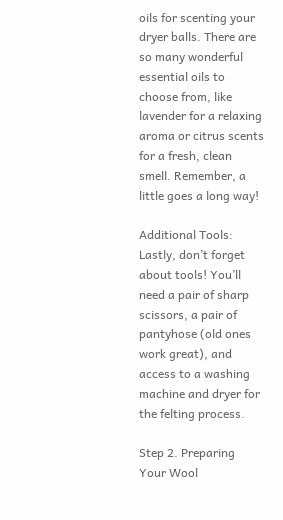oils for scenting your dryer balls. There are so many wonderful essential oils to choose from, like lavender for a relaxing aroma or citrus scents for a fresh, clean smell. Remember, a little goes a long way!

Additional Tools: Lastly, don’t forget about tools! You’ll need a pair of sharp scissors, a pair of pantyhose (old ones work great), and access to a washing machine and dryer for the felting process.

Step 2. Preparing Your Wool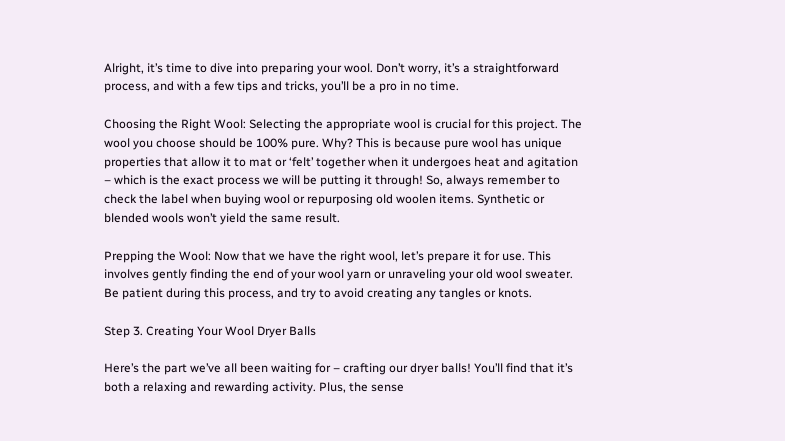Alright, it’s time to dive into preparing your wool. Don’t worry, it’s a straightforward process, and with a few tips and tricks, you’ll be a pro in no time.

Choosing the Right Wool: Selecting the appropriate wool is crucial for this project. The wool you choose should be 100% pure. Why? This is because pure wool has unique properties that allow it to mat or ‘felt’ together when it undergoes heat and agitation – which is the exact process we will be putting it through! So, always remember to check the label when buying wool or repurposing old woolen items. Synthetic or blended wools won’t yield the same result.

Prepping the Wool: Now that we have the right wool, let’s prepare it for use. This involves gently finding the end of your wool yarn or unraveling your old wool sweater. Be patient during this process, and try to avoid creating any tangles or knots.

Step 3. Creating Your Wool Dryer Balls

Here’s the part we’ve all been waiting for – crafting our dryer balls! You’ll find that it’s both a relaxing and rewarding activity. Plus, the sense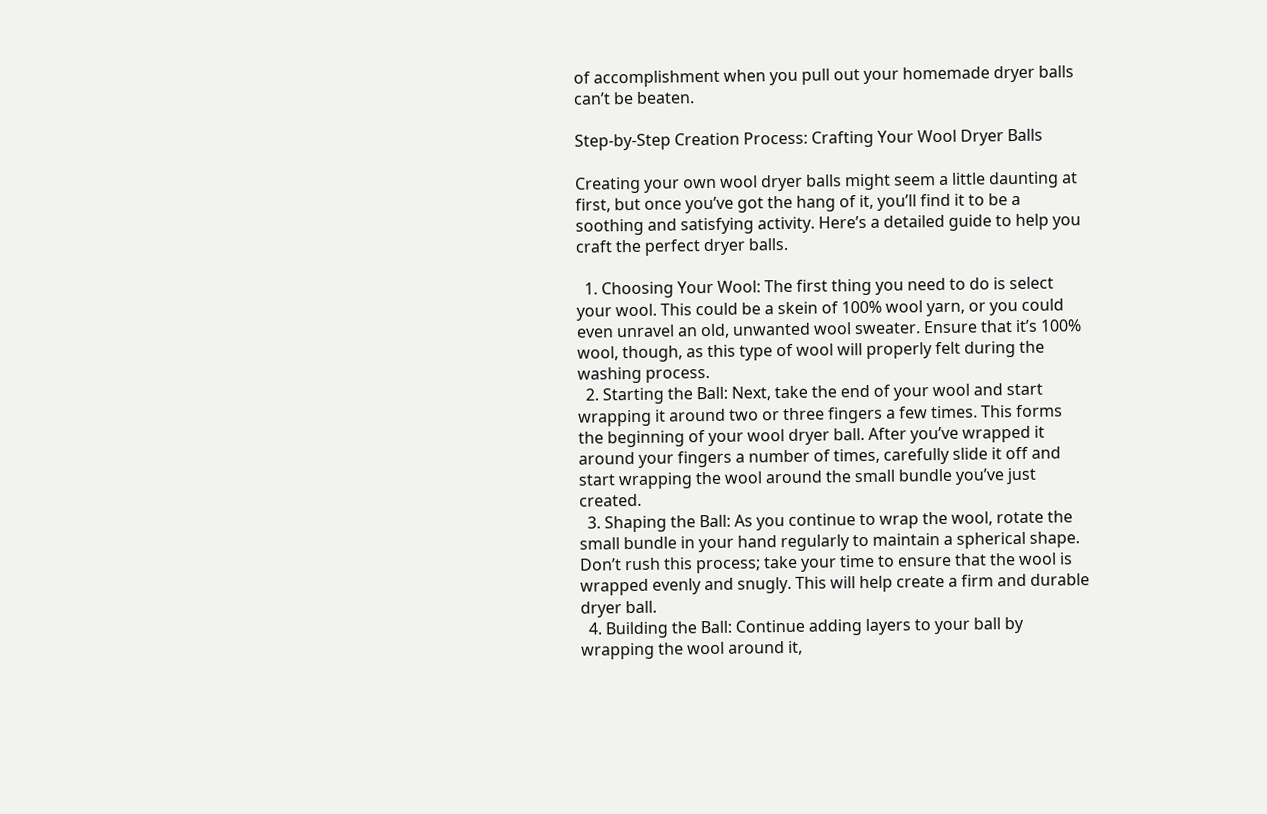of accomplishment when you pull out your homemade dryer balls can’t be beaten.

Step-by-Step Creation Process: Crafting Your Wool Dryer Balls

Creating your own wool dryer balls might seem a little daunting at first, but once you’ve got the hang of it, you’ll find it to be a soothing and satisfying activity. Here’s a detailed guide to help you craft the perfect dryer balls.

  1. Choosing Your Wool: The first thing you need to do is select your wool. This could be a skein of 100% wool yarn, or you could even unravel an old, unwanted wool sweater. Ensure that it’s 100% wool, though, as this type of wool will properly felt during the washing process.
  2. Starting the Ball: Next, take the end of your wool and start wrapping it around two or three fingers a few times. This forms the beginning of your wool dryer ball. After you’ve wrapped it around your fingers a number of times, carefully slide it off and start wrapping the wool around the small bundle you’ve just created.
  3. Shaping the Ball: As you continue to wrap the wool, rotate the small bundle in your hand regularly to maintain a spherical shape. Don’t rush this process; take your time to ensure that the wool is wrapped evenly and snugly. This will help create a firm and durable dryer ball.
  4. Building the Ball: Continue adding layers to your ball by wrapping the wool around it,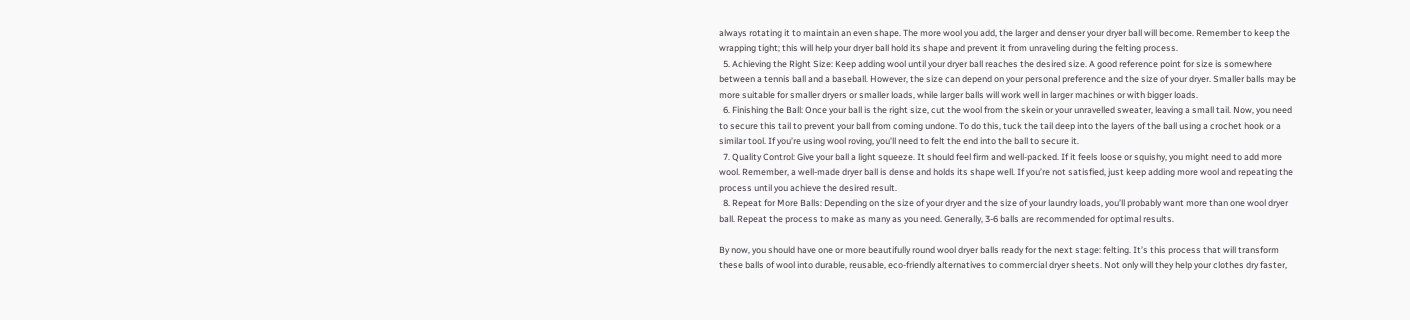always rotating it to maintain an even shape. The more wool you add, the larger and denser your dryer ball will become. Remember to keep the wrapping tight; this will help your dryer ball hold its shape and prevent it from unraveling during the felting process.
  5. Achieving the Right Size: Keep adding wool until your dryer ball reaches the desired size. A good reference point for size is somewhere between a tennis ball and a baseball. However, the size can depend on your personal preference and the size of your dryer. Smaller balls may be more suitable for smaller dryers or smaller loads, while larger balls will work well in larger machines or with bigger loads.
  6. Finishing the Ball: Once your ball is the right size, cut the wool from the skein or your unravelled sweater, leaving a small tail. Now, you need to secure this tail to prevent your ball from coming undone. To do this, tuck the tail deep into the layers of the ball using a crochet hook or a similar tool. If you’re using wool roving, you’ll need to felt the end into the ball to secure it.
  7. Quality Control: Give your ball a light squeeze. It should feel firm and well-packed. If it feels loose or squishy, you might need to add more wool. Remember, a well-made dryer ball is dense and holds its shape well. If you’re not satisfied, just keep adding more wool and repeating the process until you achieve the desired result.
  8. Repeat for More Balls: Depending on the size of your dryer and the size of your laundry loads, you’ll probably want more than one wool dryer ball. Repeat the process to make as many as you need. Generally, 3-6 balls are recommended for optimal results.

By now, you should have one or more beautifully round wool dryer balls ready for the next stage: felting. It’s this process that will transform these balls of wool into durable, reusable, eco-friendly alternatives to commercial dryer sheets. Not only will they help your clothes dry faster,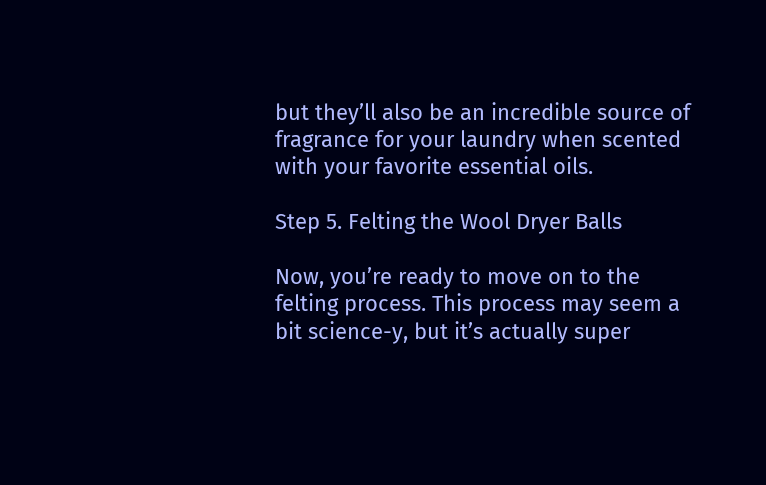but they’ll also be an incredible source of fragrance for your laundry when scented with your favorite essential oils.

Step 5. Felting the Wool Dryer Balls

Now, you’re ready to move on to the felting process. This process may seem a bit science-y, but it’s actually super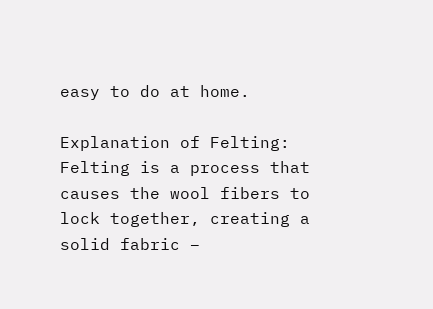easy to do at home.

Explanation of Felting: Felting is a process that causes the wool fibers to lock together, creating a solid fabric –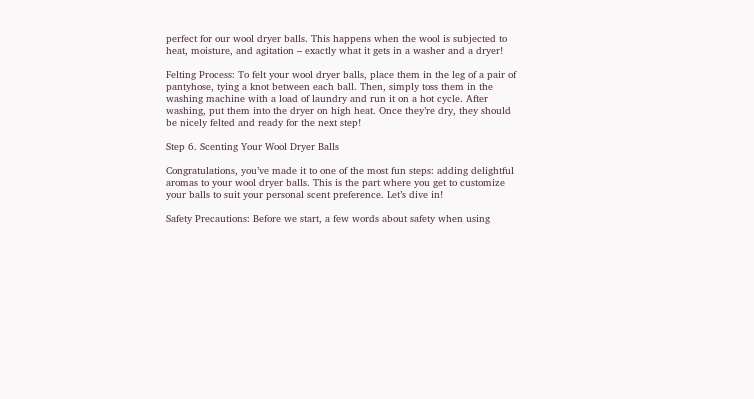perfect for our wool dryer balls. This happens when the wool is subjected to heat, moisture, and agitation – exactly what it gets in a washer and a dryer!

Felting Process: To felt your wool dryer balls, place them in the leg of a pair of pantyhose, tying a knot between each ball. Then, simply toss them in the washing machine with a load of laundry and run it on a hot cycle. After washing, put them into the dryer on high heat. Once they’re dry, they should be nicely felted and ready for the next step!

Step 6. Scenting Your Wool Dryer Balls

Congratulations, you’ve made it to one of the most fun steps: adding delightful aromas to your wool dryer balls. This is the part where you get to customize your balls to suit your personal scent preference. Let’s dive in!

Safety Precautions: Before we start, a few words about safety when using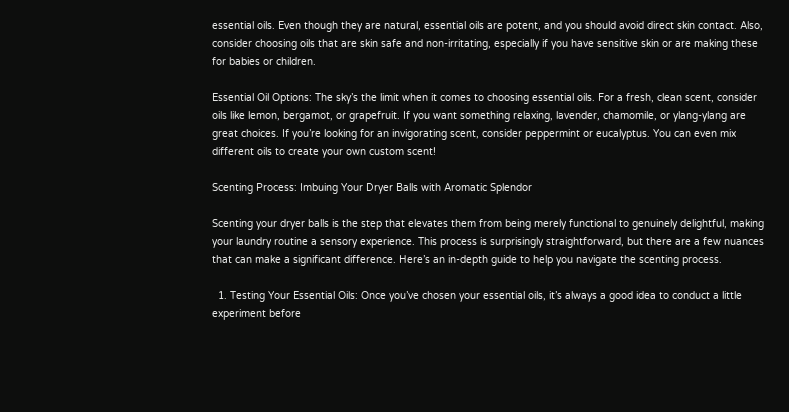essential oils. Even though they are natural, essential oils are potent, and you should avoid direct skin contact. Also, consider choosing oils that are skin safe and non-irritating, especially if you have sensitive skin or are making these for babies or children.

Essential Oil Options: The sky’s the limit when it comes to choosing essential oils. For a fresh, clean scent, consider oils like lemon, bergamot, or grapefruit. If you want something relaxing, lavender, chamomile, or ylang-ylang are great choices. If you’re looking for an invigorating scent, consider peppermint or eucalyptus. You can even mix different oils to create your own custom scent!

Scenting Process: Imbuing Your Dryer Balls with Aromatic Splendor

Scenting your dryer balls is the step that elevates them from being merely functional to genuinely delightful, making your laundry routine a sensory experience. This process is surprisingly straightforward, but there are a few nuances that can make a significant difference. Here’s an in-depth guide to help you navigate the scenting process.

  1. Testing Your Essential Oils: Once you’ve chosen your essential oils, it’s always a good idea to conduct a little experiment before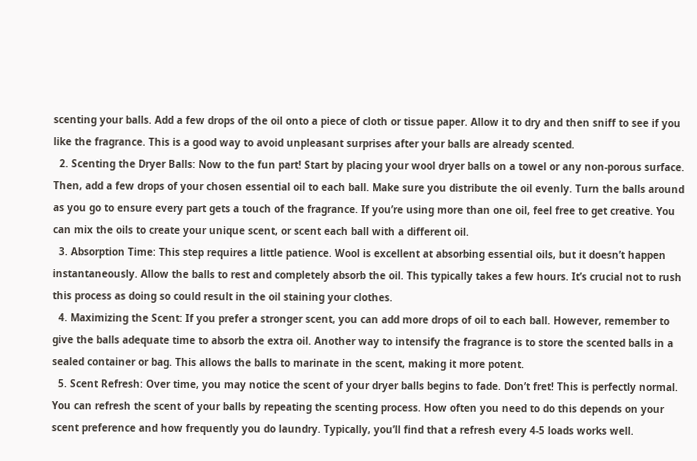scenting your balls. Add a few drops of the oil onto a piece of cloth or tissue paper. Allow it to dry and then sniff to see if you like the fragrance. This is a good way to avoid unpleasant surprises after your balls are already scented.
  2. Scenting the Dryer Balls: Now to the fun part! Start by placing your wool dryer balls on a towel or any non-porous surface. Then, add a few drops of your chosen essential oil to each ball. Make sure you distribute the oil evenly. Turn the balls around as you go to ensure every part gets a touch of the fragrance. If you’re using more than one oil, feel free to get creative. You can mix the oils to create your unique scent, or scent each ball with a different oil.
  3. Absorption Time: This step requires a little patience. Wool is excellent at absorbing essential oils, but it doesn’t happen instantaneously. Allow the balls to rest and completely absorb the oil. This typically takes a few hours. It’s crucial not to rush this process as doing so could result in the oil staining your clothes.
  4. Maximizing the Scent: If you prefer a stronger scent, you can add more drops of oil to each ball. However, remember to give the balls adequate time to absorb the extra oil. Another way to intensify the fragrance is to store the scented balls in a sealed container or bag. This allows the balls to marinate in the scent, making it more potent.
  5. Scent Refresh: Over time, you may notice the scent of your dryer balls begins to fade. Don’t fret! This is perfectly normal. You can refresh the scent of your balls by repeating the scenting process. How often you need to do this depends on your scent preference and how frequently you do laundry. Typically, you’ll find that a refresh every 4-5 loads works well.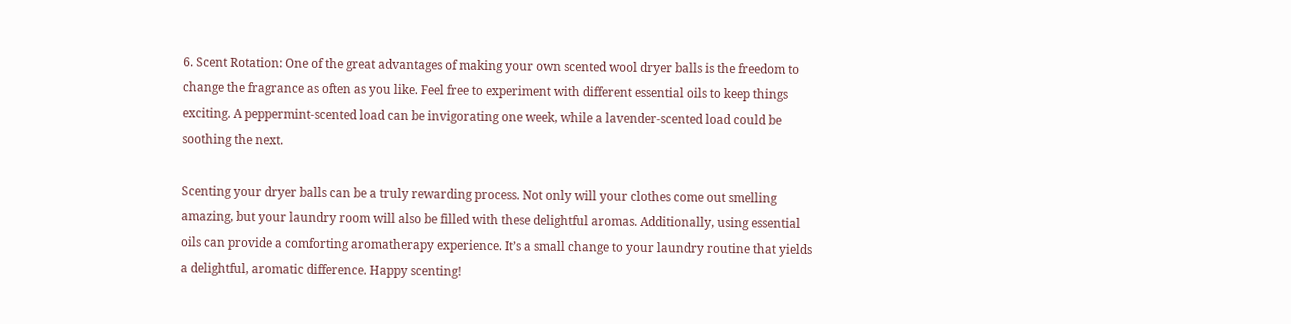6. Scent Rotation: One of the great advantages of making your own scented wool dryer balls is the freedom to change the fragrance as often as you like. Feel free to experiment with different essential oils to keep things exciting. A peppermint-scented load can be invigorating one week, while a lavender-scented load could be soothing the next.

Scenting your dryer balls can be a truly rewarding process. Not only will your clothes come out smelling amazing, but your laundry room will also be filled with these delightful aromas. Additionally, using essential oils can provide a comforting aromatherapy experience. It’s a small change to your laundry routine that yields a delightful, aromatic difference. Happy scenting!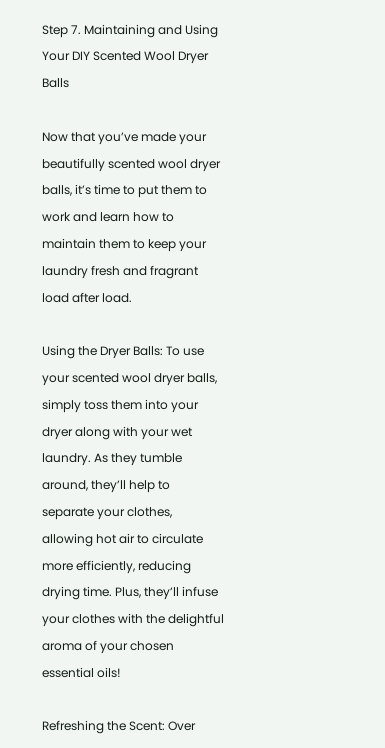Step 7. Maintaining and Using Your DIY Scented Wool Dryer Balls

Now that you’ve made your beautifully scented wool dryer balls, it’s time to put them to work and learn how to maintain them to keep your laundry fresh and fragrant load after load.

Using the Dryer Balls: To use your scented wool dryer balls, simply toss them into your dryer along with your wet laundry. As they tumble around, they’ll help to separate your clothes, allowing hot air to circulate more efficiently, reducing drying time. Plus, they’ll infuse your clothes with the delightful aroma of your chosen essential oils!

Refreshing the Scent: Over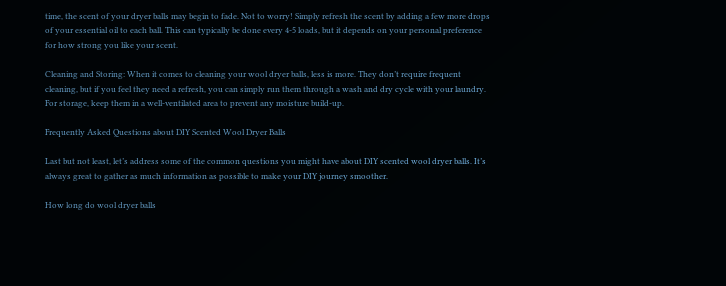time, the scent of your dryer balls may begin to fade. Not to worry! Simply refresh the scent by adding a few more drops of your essential oil to each ball. This can typically be done every 4-5 loads, but it depends on your personal preference for how strong you like your scent.

Cleaning and Storing: When it comes to cleaning your wool dryer balls, less is more. They don’t require frequent cleaning, but if you feel they need a refresh, you can simply run them through a wash and dry cycle with your laundry. For storage, keep them in a well-ventilated area to prevent any moisture build-up.

Frequently Asked Questions about DIY Scented Wool Dryer Balls

Last but not least, let’s address some of the common questions you might have about DIY scented wool dryer balls. It’s always great to gather as much information as possible to make your DIY journey smoother.

How long do wool dryer balls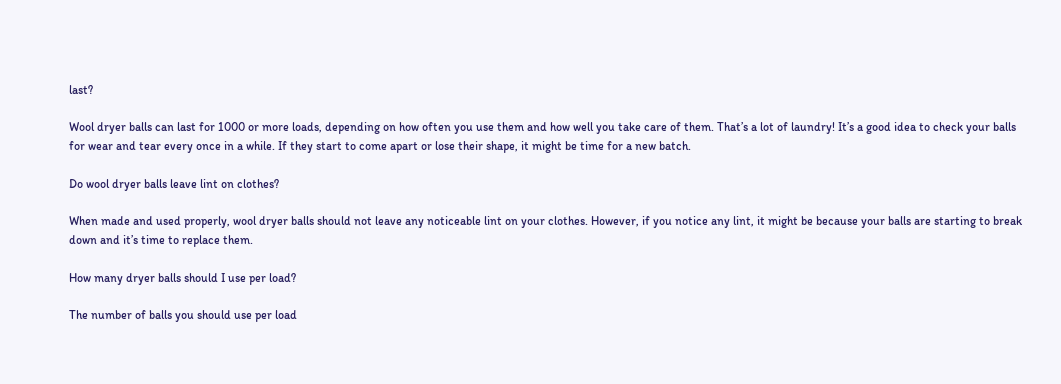last?

Wool dryer balls can last for 1000 or more loads, depending on how often you use them and how well you take care of them. That’s a lot of laundry! It’s a good idea to check your balls for wear and tear every once in a while. If they start to come apart or lose their shape, it might be time for a new batch.

Do wool dryer balls leave lint on clothes?

When made and used properly, wool dryer balls should not leave any noticeable lint on your clothes. However, if you notice any lint, it might be because your balls are starting to break down and it’s time to replace them.

How many dryer balls should I use per load?

The number of balls you should use per load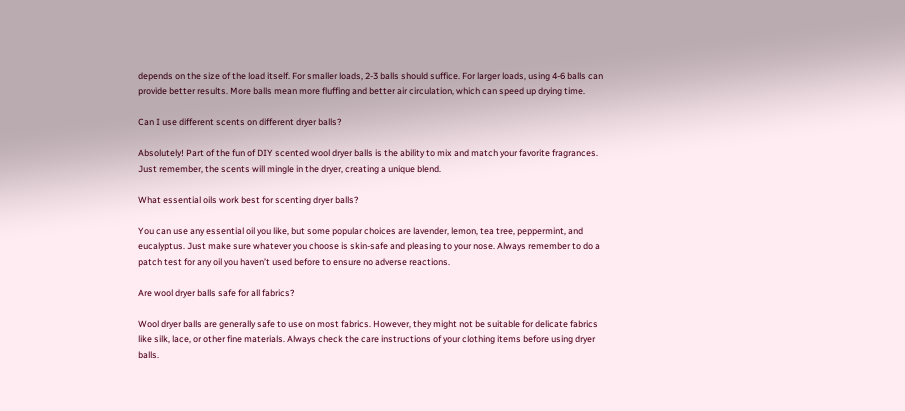depends on the size of the load itself. For smaller loads, 2-3 balls should suffice. For larger loads, using 4-6 balls can provide better results. More balls mean more fluffing and better air circulation, which can speed up drying time.

Can I use different scents on different dryer balls?

Absolutely! Part of the fun of DIY scented wool dryer balls is the ability to mix and match your favorite fragrances. Just remember, the scents will mingle in the dryer, creating a unique blend.

What essential oils work best for scenting dryer balls?

You can use any essential oil you like, but some popular choices are lavender, lemon, tea tree, peppermint, and eucalyptus. Just make sure whatever you choose is skin-safe and pleasing to your nose. Always remember to do a patch test for any oil you haven’t used before to ensure no adverse reactions.

Are wool dryer balls safe for all fabrics?

Wool dryer balls are generally safe to use on most fabrics. However, they might not be suitable for delicate fabrics like silk, lace, or other fine materials. Always check the care instructions of your clothing items before using dryer balls.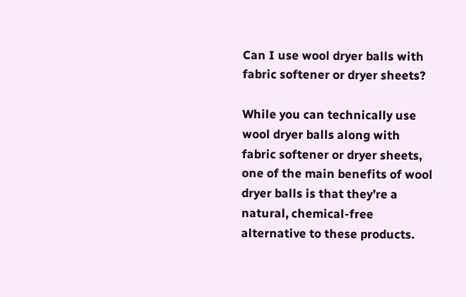Can I use wool dryer balls with fabric softener or dryer sheets?

While you can technically use wool dryer balls along with fabric softener or dryer sheets, one of the main benefits of wool dryer balls is that they’re a natural, chemical-free alternative to these products.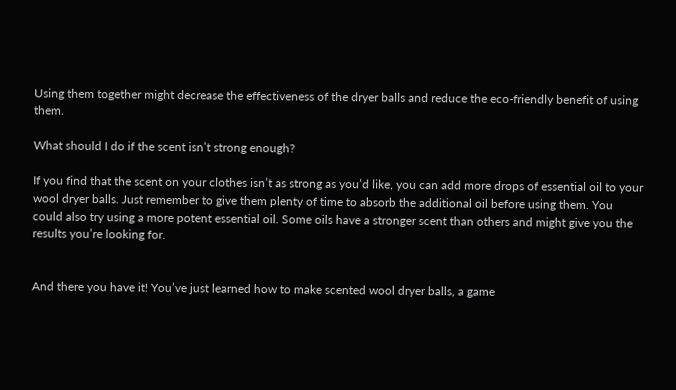Using them together might decrease the effectiveness of the dryer balls and reduce the eco-friendly benefit of using them.

What should I do if the scent isn’t strong enough?

If you find that the scent on your clothes isn’t as strong as you’d like, you can add more drops of essential oil to your wool dryer balls. Just remember to give them plenty of time to absorb the additional oil before using them. You could also try using a more potent essential oil. Some oils have a stronger scent than others and might give you the results you’re looking for.


And there you have it! You’ve just learned how to make scented wool dryer balls, a game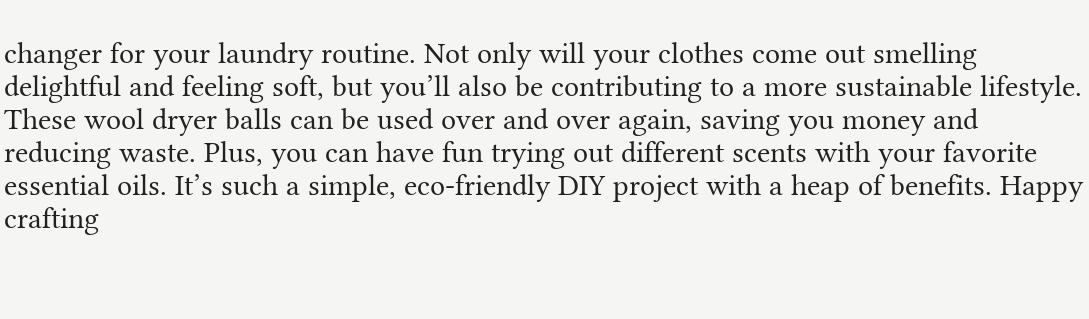changer for your laundry routine. Not only will your clothes come out smelling delightful and feeling soft, but you’ll also be contributing to a more sustainable lifestyle. These wool dryer balls can be used over and over again, saving you money and reducing waste. Plus, you can have fun trying out different scents with your favorite essential oils. It’s such a simple, eco-friendly DIY project with a heap of benefits. Happy crafting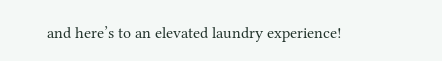and here’s to an elevated laundry experience!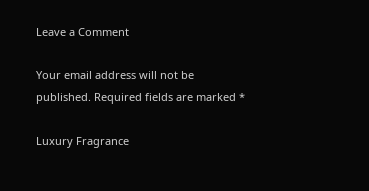Leave a Comment

Your email address will not be published. Required fields are marked *

Luxury Fragrance